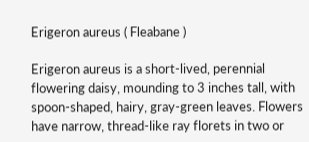Erigeron aureus ( Fleabane )

Erigeron aureus is a short-lived, perennial flowering daisy, mounding to 3 inches tall, with spoon-shaped, hairy, gray-green leaves. Flowers have narrow, thread-like ray florets in two or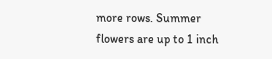more rows. Summer flowers are up to 1 inch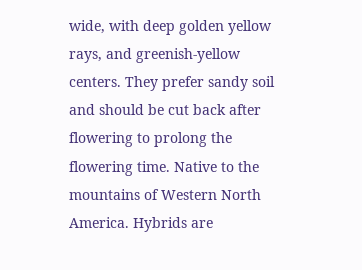wide, with deep golden yellow rays, and greenish-yellow centers. They prefer sandy soil and should be cut back after flowering to prolong the flowering time. Native to the mountains of Western North America. Hybrids are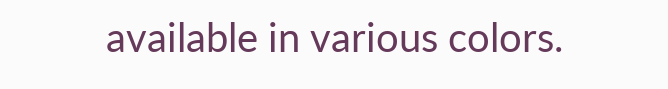available in various colors.